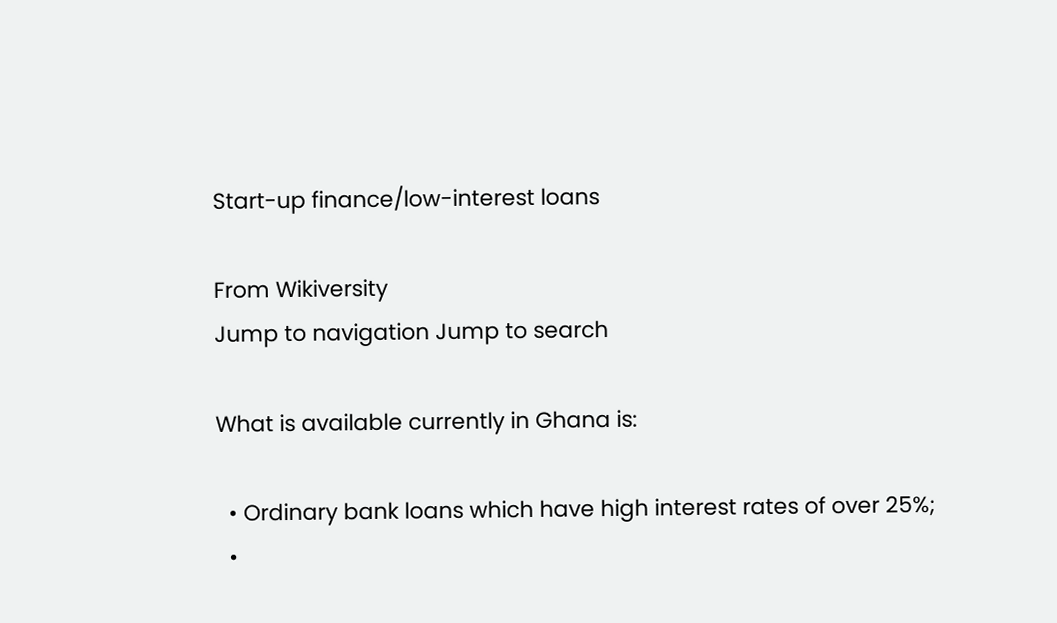Start-up finance/low-interest loans

From Wikiversity
Jump to navigation Jump to search

What is available currently in Ghana is:

  • Ordinary bank loans which have high interest rates of over 25%;
  •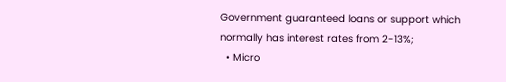Government guaranteed loans or support which normally has interest rates from 2-13%;
  • Micro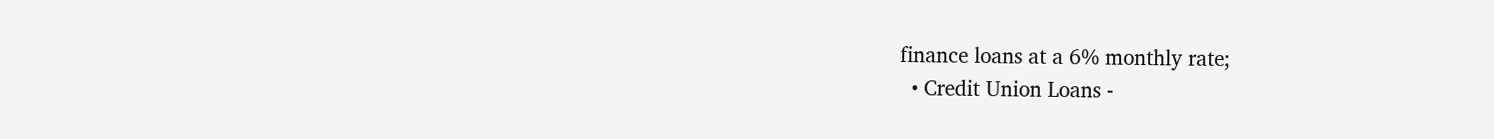finance loans at a 6% monthly rate;
  • Credit Union Loans -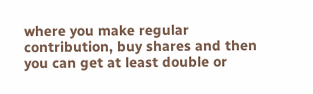where you make regular contribution, buy shares and then you can get at least double or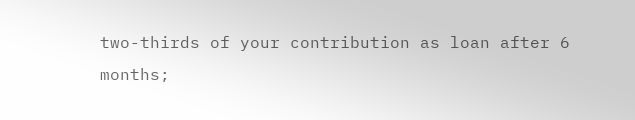two-thirds of your contribution as loan after 6 months;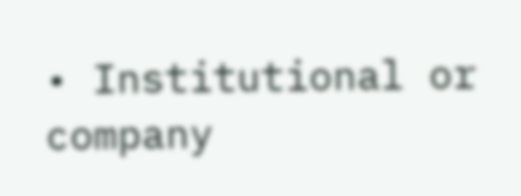• Institutional or company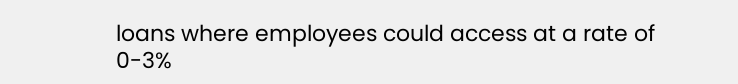loans where employees could access at a rate of 0-3%